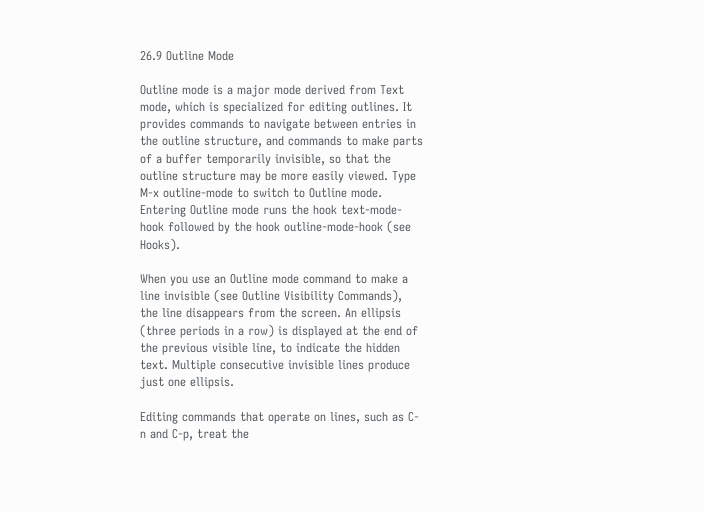26.9 Outline Mode

Outline mode is a major mode derived from Text mode, which is specialized for editing outlines. It provides commands to navigate between entries in the outline structure, and commands to make parts of a buffer temporarily invisible, so that the outline structure may be more easily viewed. Type M-x outline-mode to switch to Outline mode. Entering Outline mode runs the hook text-mode-hook followed by the hook outline-mode-hook (see Hooks).

When you use an Outline mode command to make a line invisible (see Outline Visibility Commands), the line disappears from the screen. An ellipsis (three periods in a row) is displayed at the end of the previous visible line, to indicate the hidden text. Multiple consecutive invisible lines produce just one ellipsis.

Editing commands that operate on lines, such as C-n and C-p, treat the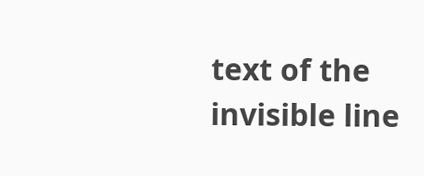text of the invisible line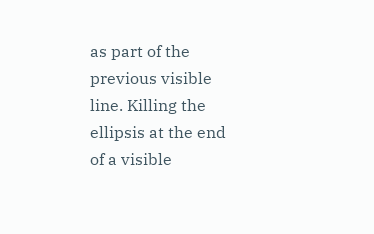as part of the previous visible line. Killing the ellipsis at the end of a visible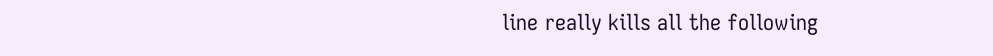line really kills all the following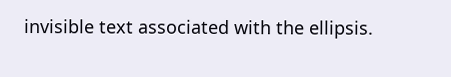invisible text associated with the ellipsis.